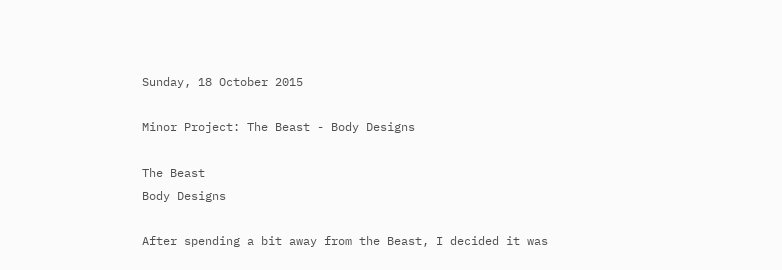Sunday, 18 October 2015

Minor Project: The Beast - Body Designs

The Beast
Body Designs

After spending a bit away from the Beast, I decided it was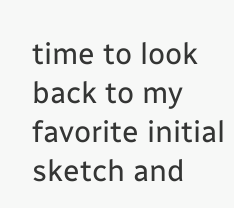time to look back to my favorite initial sketch and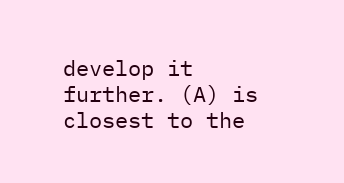develop it further. (A) is closest to the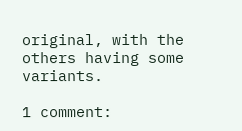original, with the others having some variants.

1 comment: